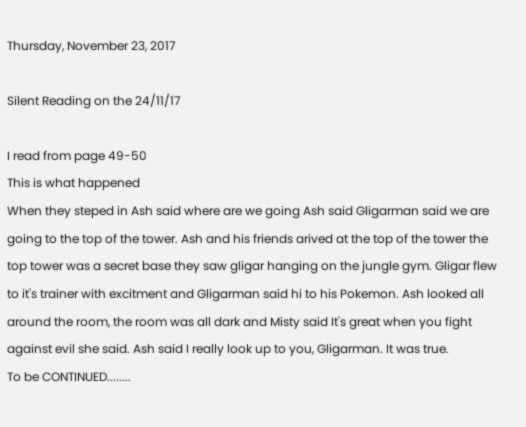Thursday, November 23, 2017

Silent Reading on the 24/11/17

I read from page 49-50
This is what happened
When they steped in Ash said where are we going Ash said Gligarman said we are going to the top of the tower. Ash and his friends arived at the top of the tower the top tower was a secret base they saw gligar hanging on the jungle gym. Gligar flew to it's trainer with excitment and Gligarman said hi to his Pokemon. Ash looked all around the room, the room was all dark and Misty said It's great when you fight against evil she said. Ash said I really look up to you, Gligarman. It was true.
To be CONTINUED........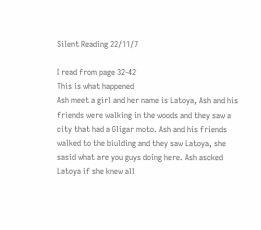Silent Reading 22/11/7

I read from page 32-42
This is what happened
Ash meet a girl and her name is Latoya, Ash and his friends were walking in the woods and they saw a city that had a Gligar moto. Ash and his friends walked to the biulding and they saw Latoya, she sasid what are you guys doing here. Ash ascked Latoya if she knew all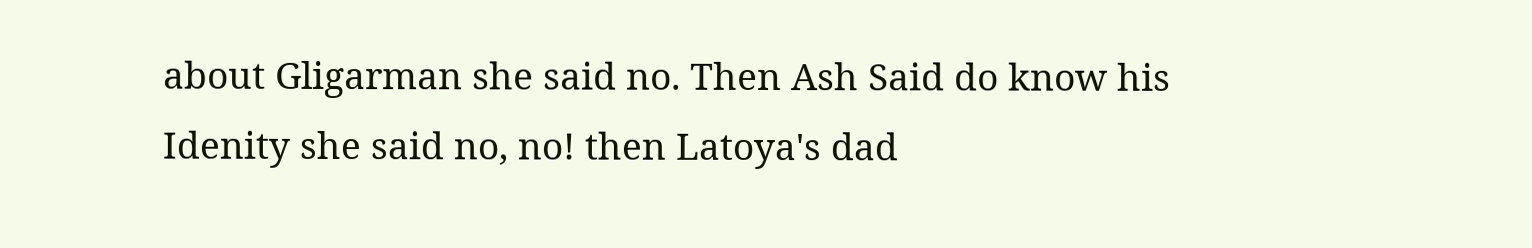about Gligarman she said no. Then Ash Said do know his Idenity she said no, no! then Latoya's dad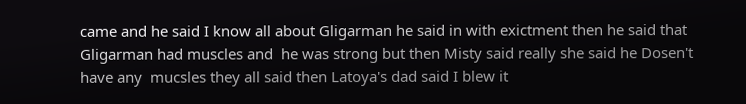came and he said I know all about Gligarman he said in with exictment then he said that Gligarman had muscles and  he was strong but then Misty said really she said he Dosen't have any  mucsles they all said then Latoya's dad said I blew it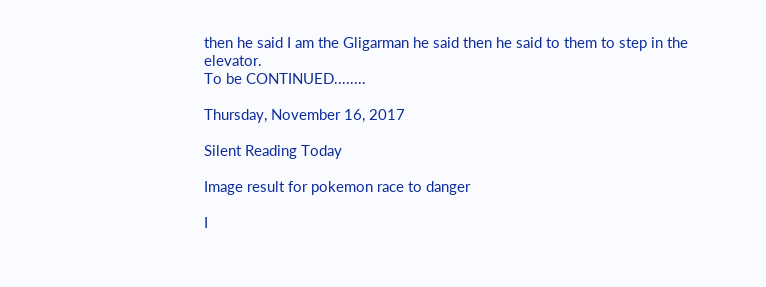then he said I am the Gligarman he said then he said to them to step in the elevator.
To be CONTINUED........

Thursday, November 16, 2017

Silent Reading Today

Image result for pokemon race to danger

I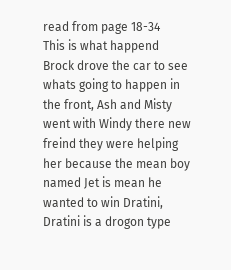read from page 18-34
This is what happend
Brock drove the car to see whats going to happen in the front, Ash and Misty went with Windy there new freind they were helping her because the mean boy named Jet is mean he wanted to win Dratini, Dratini is a drogon type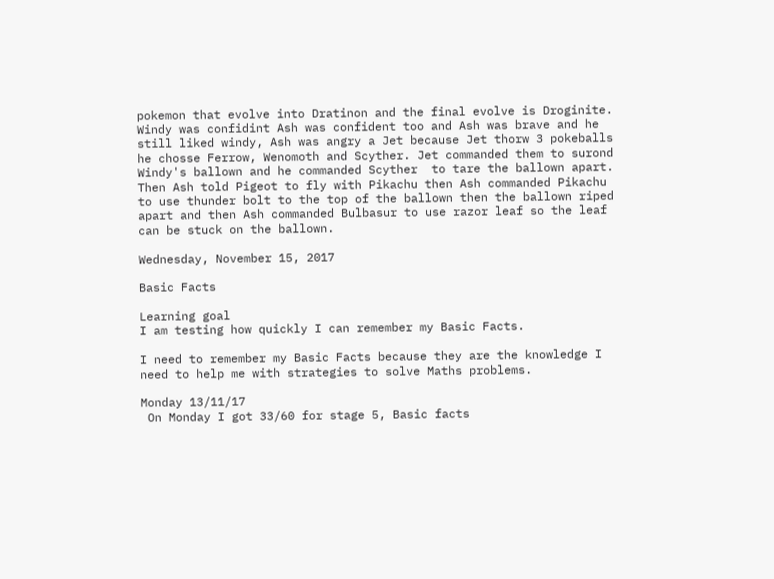pokemon that evolve into Dratinon and the final evolve is Droginite. Windy was confidint Ash was confident too and Ash was brave and he still liked windy, Ash was angry a Jet because Jet thorw 3 pokeballs he chosse Ferrow, Wenomoth and Scyther. Jet commanded them to surond Windy's ballown and he commanded Scyther  to tare the ballown apart. Then Ash told Pigeot to fly with Pikachu then Ash commanded Pikachu to use thunder bolt to the top of the ballown then the ballown riped apart and then Ash commanded Bulbasur to use razor leaf so the leaf can be stuck on the ballown.

Wednesday, November 15, 2017

Basic Facts

Learning goal
I am testing how quickly I can remember my Basic Facts.

I need to remember my Basic Facts because they are the knowledge I need to help me with strategies to solve Maths problems.

Monday 13/11/17
 On Monday I got 33/60 for stage 5, Basic facts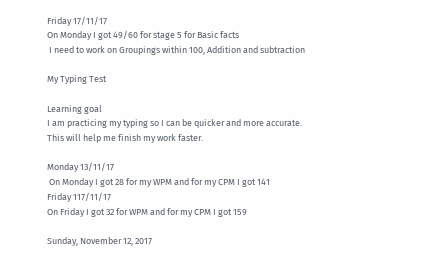Friday 17/11/17
On Monday I got 49/60 for stage 5 for Basic facts
 I need to work on Groupings within 100, Addition and subtraction

My Typing Test

Learning goal
I am practicing my typing so I can be quicker and more accurate.
This will help me finish my work faster.

Monday 13/11/17
 On Monday I got 28 for my WPM and for my CPM I got 141
Friday 117/11/17
On Friday I got 32 for WPM and for my CPM I got 159

Sunday, November 12, 2017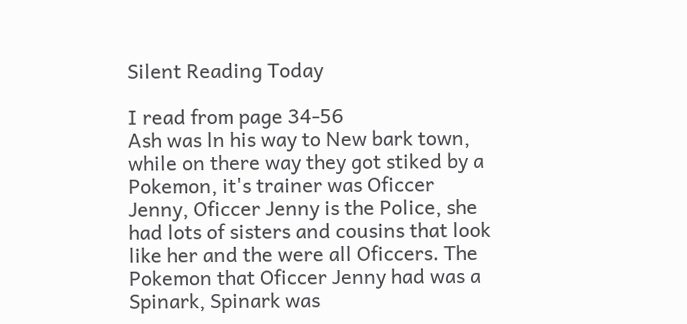Silent Reading Today

I read from page 34-56
Ash was ln his way to New bark town, while on there way they got stiked by a Pokemon, it's trainer was Oficcer Jenny, Oficcer Jenny is the Police, she had lots of sisters and cousins that look like her and the were all Oficcers. The Pokemon that Oficcer Jenny had was a Spinark, Spinark was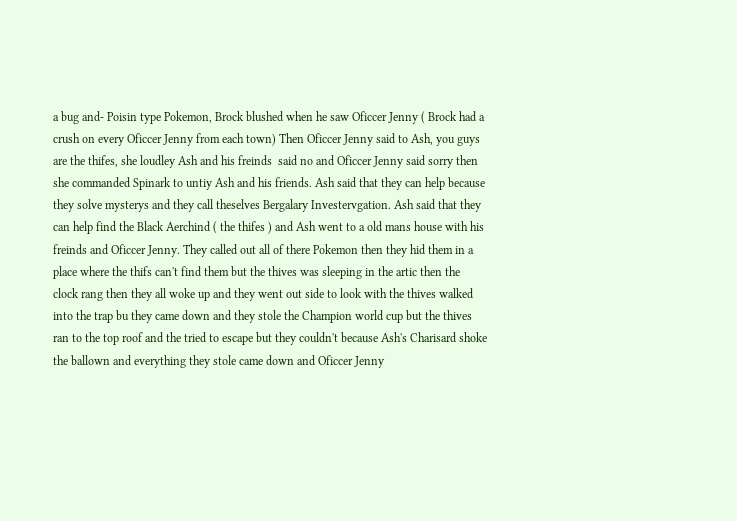a bug and- Poisin type Pokemon, Brock blushed when he saw Oficcer Jenny ( Brock had a crush on every Oficcer Jenny from each town) Then Oficcer Jenny said to Ash, you guys are the thifes, she loudley Ash and his freinds  said no and Oficcer Jenny said sorry then she commanded Spinark to untiy Ash and his friends. Ash said that they can help because they solve mysterys and they call theselves Bergalary Investervgation. Ash said that they can help find the Black Aerchind ( the thifes ) and Ash went to a old mans house with his freinds and Oficcer Jenny. They called out all of there Pokemon then they hid them in a place where the thifs can't find them but the thives was sleeping in the artic then the clock rang then they all woke up and they went out side to look with the thives walked into the trap bu they came down and they stole the Champion world cup but the thives ran to the top roof and the tried to escape but they couldn't because Ash's Charisard shoke the ballown and everything they stole came down and Oficcer Jenny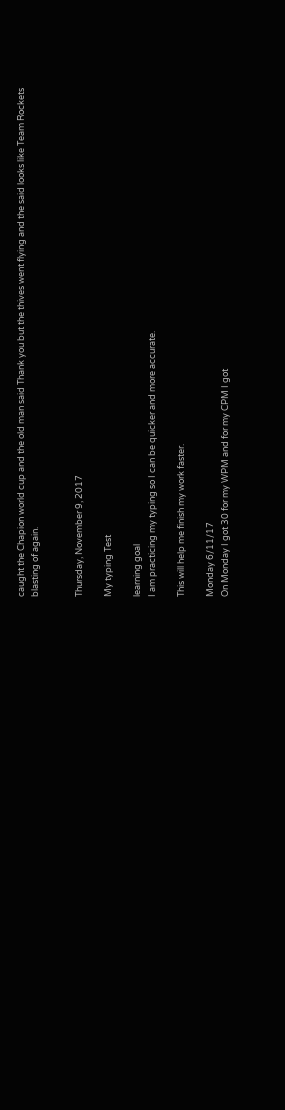caught the Chapion world cup and the old man said Thank you but the thives went flying and the said looks like Team Rockets blasting of again.


Thursday, November 9, 2017

My typing Test

learning goal
I am practicing my typing so I can be quicker and more accurate.

This will help me finish my work faster.

Monday 6/11/17
On Monday I got 30 for my WPM and for my CPM I got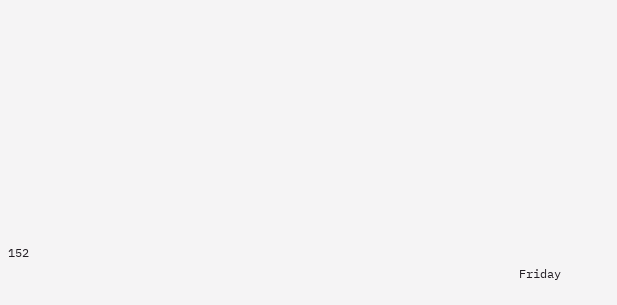152
                                                                         Friday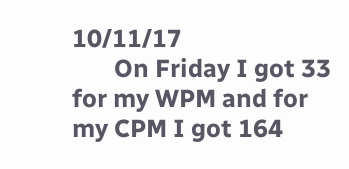10/11/17
       On Friday I got 33 for my WPM and for my CPM I got 164